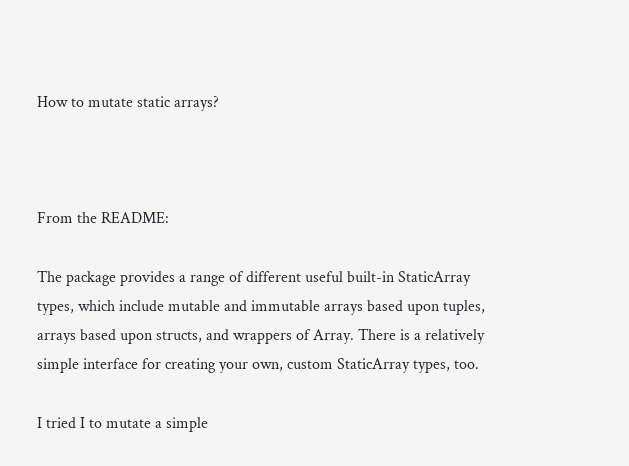How to mutate static arrays?



From the README:

The package provides a range of different useful built-in StaticArray types, which include mutable and immutable arrays based upon tuples, arrays based upon structs, and wrappers of Array. There is a relatively simple interface for creating your own, custom StaticArray types, too.

I tried I to mutate a simple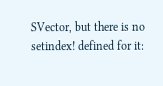SVector, but there is no setindex! defined for it: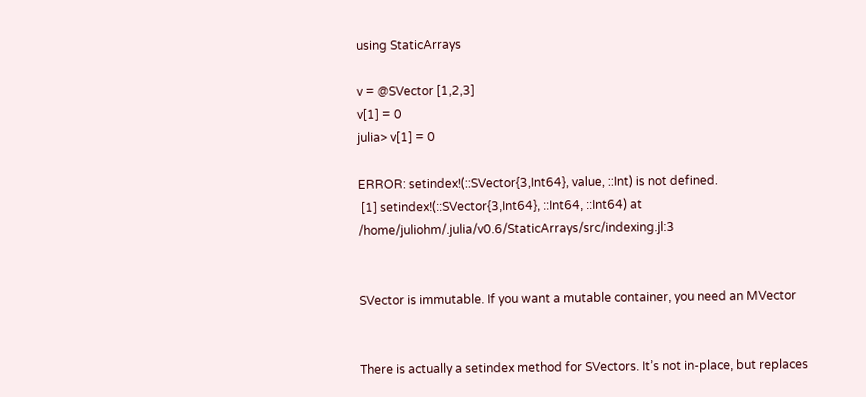using StaticArrays

v = @SVector [1,2,3]
v[1] = 0
julia> v[1] = 0

ERROR: setindex!(::SVector{3,Int64}, value, ::Int) is not defined.
 [1] setindex!(::SVector{3,Int64}, ::Int64, ::Int64) at /home/juliohm/.julia/v0.6/StaticArrays/src/indexing.jl:3


SVector is immutable. If you want a mutable container, you need an MVector


There is actually a setindex method for SVectors. It’s not in-place, but replaces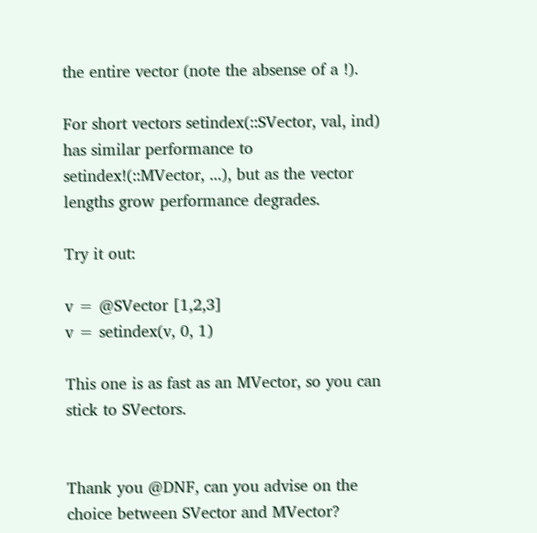the entire vector (note the absense of a !).

For short vectors setindex(::SVector, val, ind) has similar performance to setindex!(::MVector, ...), but as the vector lengths grow performance degrades.

Try it out:

v = @SVector [1,2,3]
v = setindex(v, 0, 1)

This one is as fast as an MVector, so you can stick to SVectors.


Thank you @DNF, can you advise on the choice between SVector and MVector?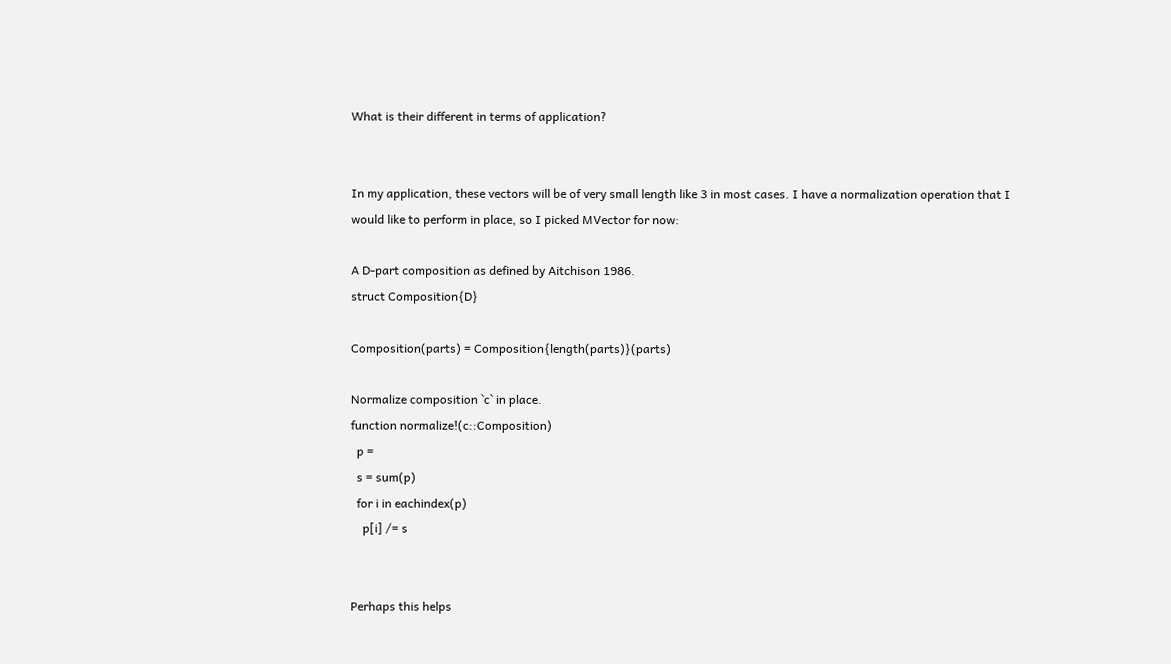What is their different in terms of application?


In my application, these vectors will be of very small length like 3 in most cases. I have a normalization operation that I would like to perform in place, so I picked MVector for now:

A D-part composition as defined by Aitchison 1986.
struct Composition{D}

Composition(parts) = Composition{length(parts)}(parts)

Normalize composition `c` in place.
function normalize!(c::Composition)
  p =
  s = sum(p)
  for i in eachindex(p)
    p[i] /= s


Perhaps this helps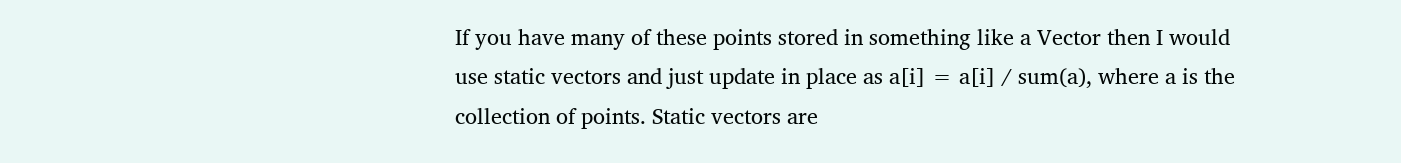If you have many of these points stored in something like a Vector then I would use static vectors and just update in place as a[i] = a[i] / sum(a), where a is the collection of points. Static vectors are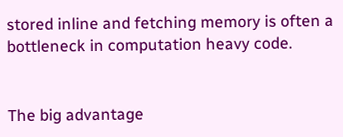stored inline and fetching memory is often a bottleneck in computation heavy code.


The big advantage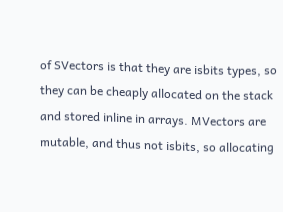of SVectors is that they are isbits types, so they can be cheaply allocated on the stack and stored inline in arrays. MVectors are mutable, and thus not isbits, so allocating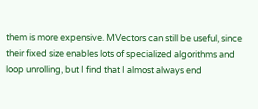them is more expensive. MVectors can still be useful, since their fixed size enables lots of specialized algorithms and loop unrolling, but I find that I almost always end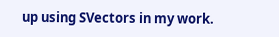up using SVectors in my work.